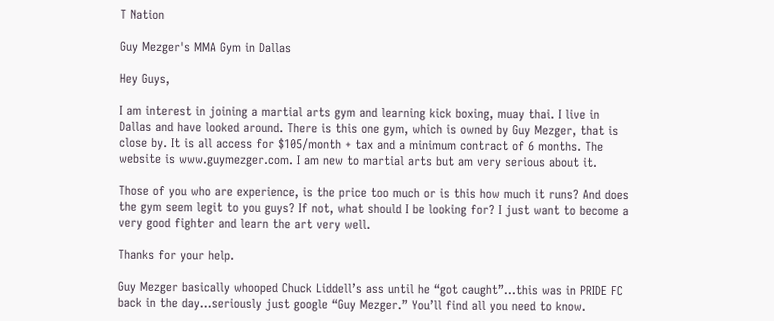T Nation

Guy Mezger's MMA Gym in Dallas

Hey Guys,

I am interest in joining a martial arts gym and learning kick boxing, muay thai. I live in Dallas and have looked around. There is this one gym, which is owned by Guy Mezger, that is close by. It is all access for $105/month + tax and a minimum contract of 6 months. The website is www.guymezger.com. I am new to martial arts but am very serious about it.

Those of you who are experience, is the price too much or is this how much it runs? And does the gym seem legit to you guys? If not, what should I be looking for? I just want to become a very good fighter and learn the art very well.

Thanks for your help.

Guy Mezger basically whooped Chuck Liddell’s ass until he “got caught”…this was in PRIDE FC back in the day…seriously just google “Guy Mezger.” You’ll find all you need to know.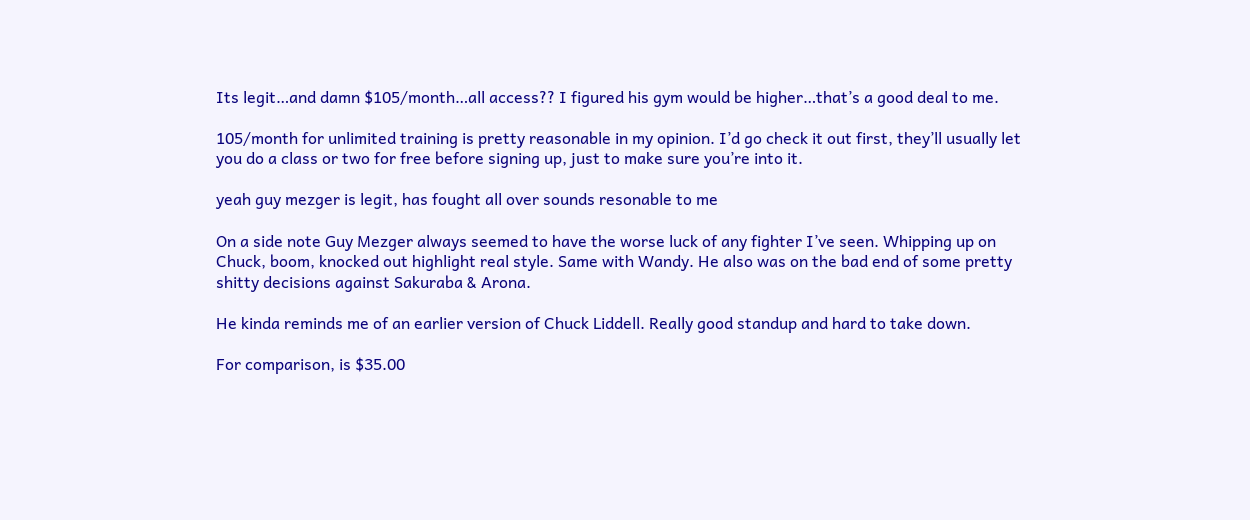Its legit…and damn $105/month…all access?? I figured his gym would be higher…that’s a good deal to me.

105/month for unlimited training is pretty reasonable in my opinion. I’d go check it out first, they’ll usually let you do a class or two for free before signing up, just to make sure you’re into it.

yeah guy mezger is legit, has fought all over sounds resonable to me

On a side note Guy Mezger always seemed to have the worse luck of any fighter I’ve seen. Whipping up on Chuck, boom, knocked out highlight real style. Same with Wandy. He also was on the bad end of some pretty shitty decisions against Sakuraba & Arona.

He kinda reminds me of an earlier version of Chuck Liddell. Really good standup and hard to take down.

For comparison, is $35.00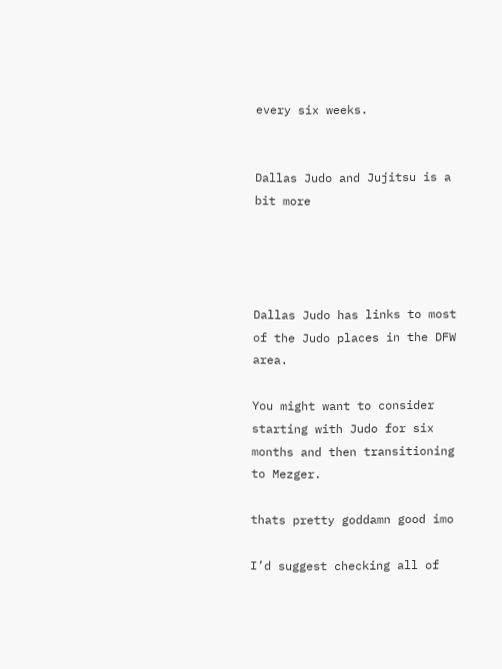every six weeks.


Dallas Judo and Jujitsu is a bit more




Dallas Judo has links to most of the Judo places in the DFW area.

You might want to consider starting with Judo for six months and then transitioning to Mezger.

thats pretty goddamn good imo

I’d suggest checking all of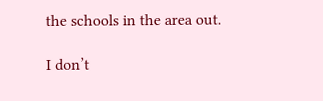the schools in the area out.

I don’t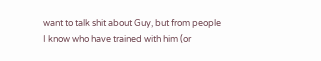want to talk shit about Guy, but from people I know who have trained with him (or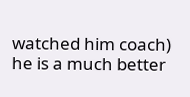watched him coach) he is a much better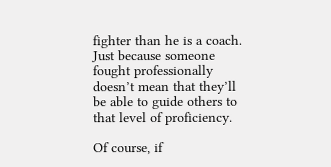fighter than he is a coach. Just because someone fought professionally doesn’t mean that they’ll be able to guide others to that level of proficiency.

Of course, if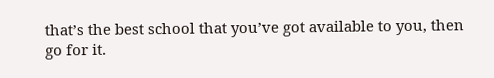that’s the best school that you’ve got available to you, then go for it.